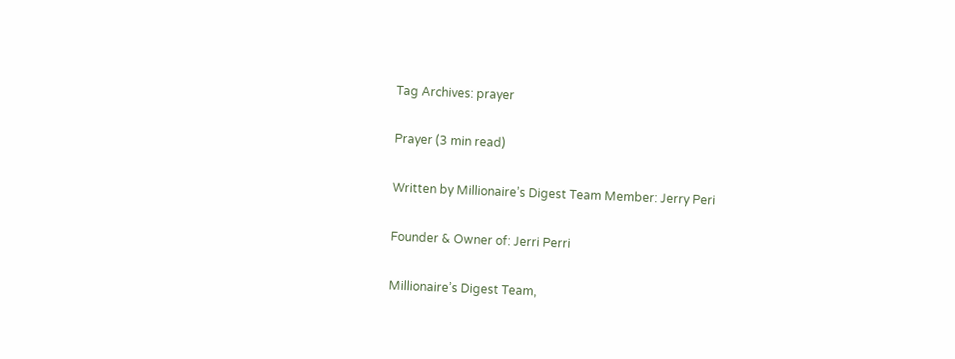Tag Archives: prayer

Prayer (3 min read)

Written by Millionaire’s Digest Team Member: Jerry Peri

Founder & Owner of: Jerri Perri

Millionaire’s Digest Team,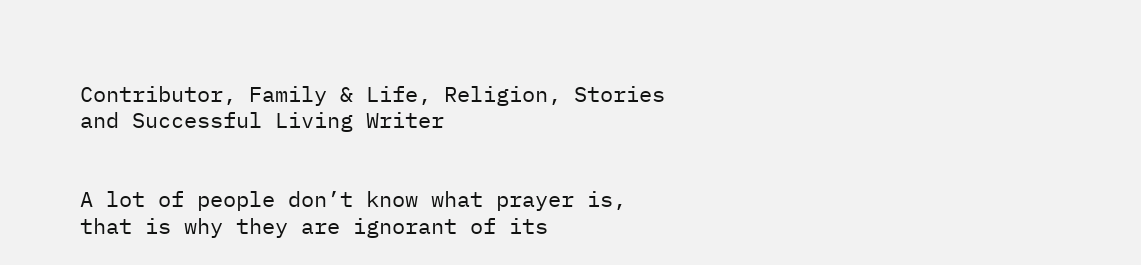Contributor, Family & Life, Religion, Stories and Successful Living Writer


A lot of people don’t know what prayer is, that is why they are ignorant of its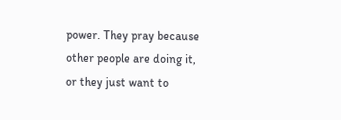power. They pray because other people are doing it, or they just want to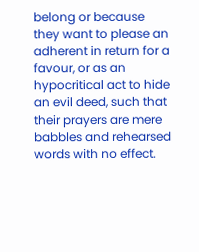belong or because they want to please an adherent in return for a favour, or as an hypocritical act to hide an evil deed, such that their prayers are mere babbles and rehearsed words with no effect.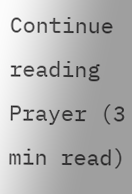Continue reading Prayer (3 min read)